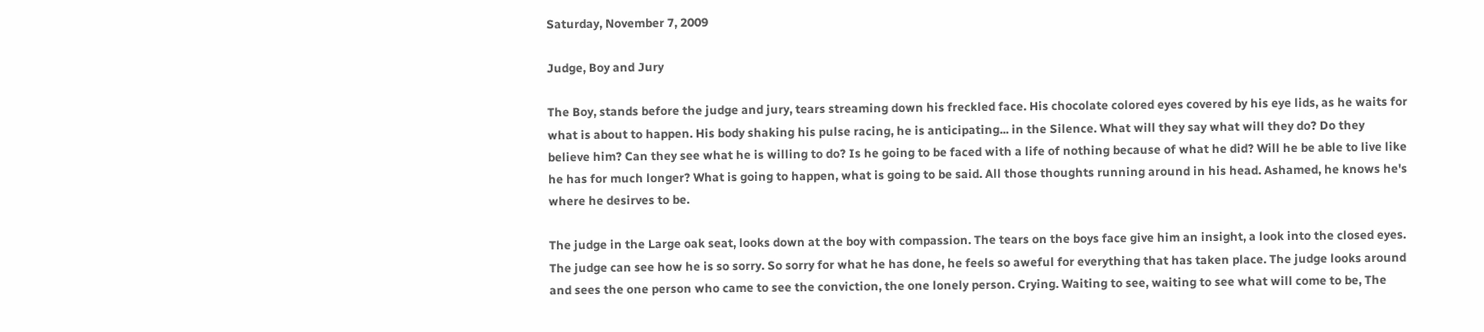Saturday, November 7, 2009

Judge, Boy and Jury

The Boy, stands before the judge and jury, tears streaming down his freckled face. His chocolate colored eyes covered by his eye lids, as he waits for what is about to happen. His body shaking his pulse racing, he is anticipating... in the Silence. What will they say what will they do? Do they believe him? Can they see what he is willing to do? Is he going to be faced with a life of nothing because of what he did? Will he be able to live like he has for much longer? What is going to happen, what is going to be said. All those thoughts running around in his head. Ashamed, he knows he's where he desirves to be.

The judge in the Large oak seat, looks down at the boy with compassion. The tears on the boys face give him an insight, a look into the closed eyes. The judge can see how he is so sorry. So sorry for what he has done, he feels so aweful for everything that has taken place. The judge looks around and sees the one person who came to see the conviction, the one lonely person. Crying. Waiting to see, waiting to see what will come to be, The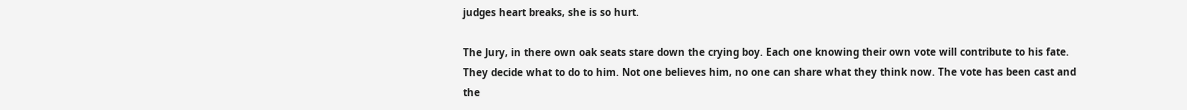judges heart breaks, she is so hurt.

The Jury, in there own oak seats stare down the crying boy. Each one knowing their own vote will contribute to his fate. They decide what to do to him. Not one believes him, no one can share what they think now. The vote has been cast and the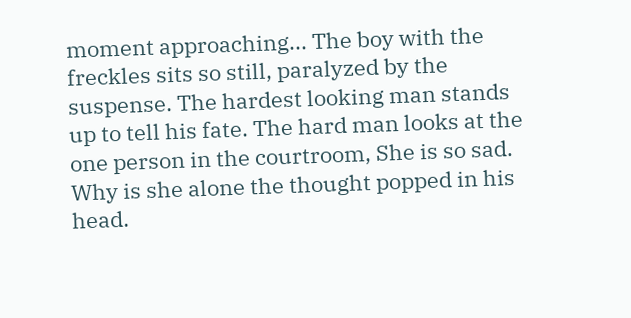moment approaching... The boy with the freckles sits so still, paralyzed by the suspense. The hardest looking man stands up to tell his fate. The hard man looks at the one person in the courtroom, She is so sad. Why is she alone the thought popped in his head.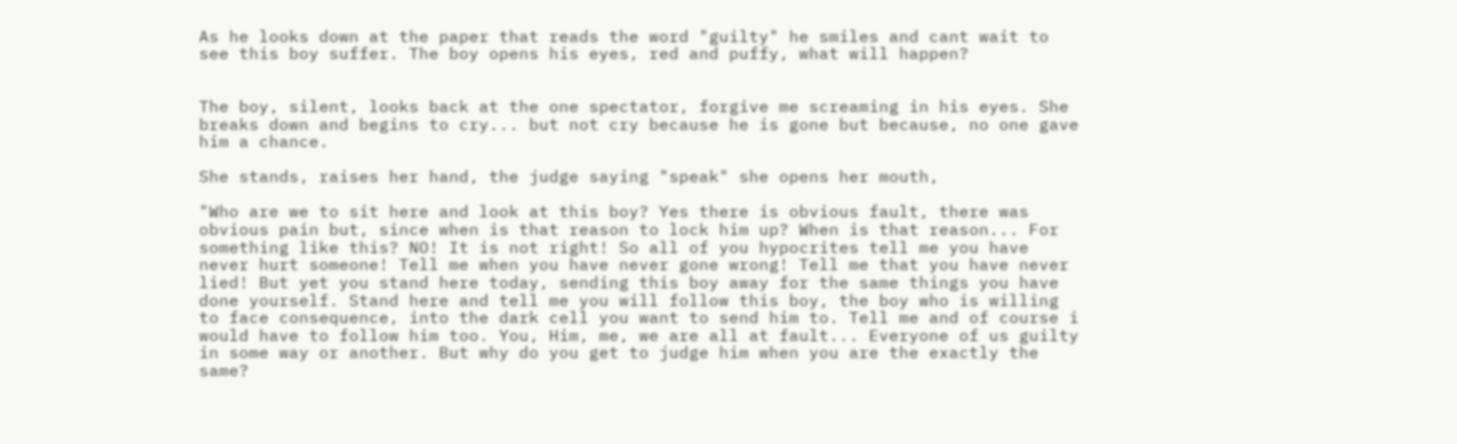As he looks down at the paper that reads the word "guilty" he smiles and cant wait to see this boy suffer. The boy opens his eyes, red and puffy, what will happen?


The boy, silent, looks back at the one spectator, forgive me screaming in his eyes. She breaks down and begins to cry... but not cry because he is gone but because, no one gave him a chance.

She stands, raises her hand, the judge saying "speak" she opens her mouth,

"Who are we to sit here and look at this boy? Yes there is obvious fault, there was obvious pain but, since when is that reason to lock him up? When is that reason... For something like this? NO! It is not right! So all of you hypocrites tell me you have never hurt someone! Tell me when you have never gone wrong! Tell me that you have never lied! But yet you stand here today, sending this boy away for the same things you have done yourself. Stand here and tell me you will follow this boy, the boy who is willing to face consequence, into the dark cell you want to send him to. Tell me and of course i would have to follow him too. You, Him, me, we are all at fault... Everyone of us guilty in some way or another. But why do you get to judge him when you are the exactly the same?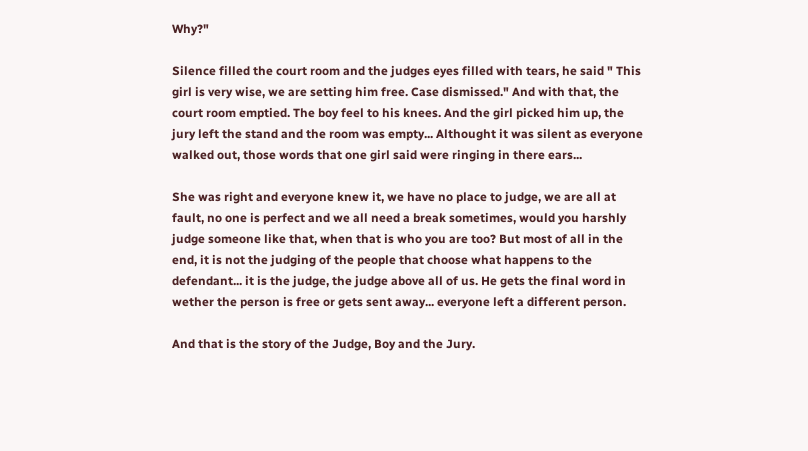Why?"

Silence filled the court room and the judges eyes filled with tears, he said " This girl is very wise, we are setting him free. Case dismissed." And with that, the court room emptied. The boy feel to his knees. And the girl picked him up, the jury left the stand and the room was empty... Althought it was silent as everyone walked out, those words that one girl said were ringing in there ears...

She was right and everyone knew it, we have no place to judge, we are all at fault, no one is perfect and we all need a break sometimes, would you harshly judge someone like that, when that is who you are too? But most of all in the end, it is not the judging of the people that choose what happens to the defendant... it is the judge, the judge above all of us. He gets the final word in wether the person is free or gets sent away... everyone left a different person.

And that is the story of the Judge, Boy and the Jury.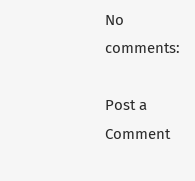No comments:

Post a Comment